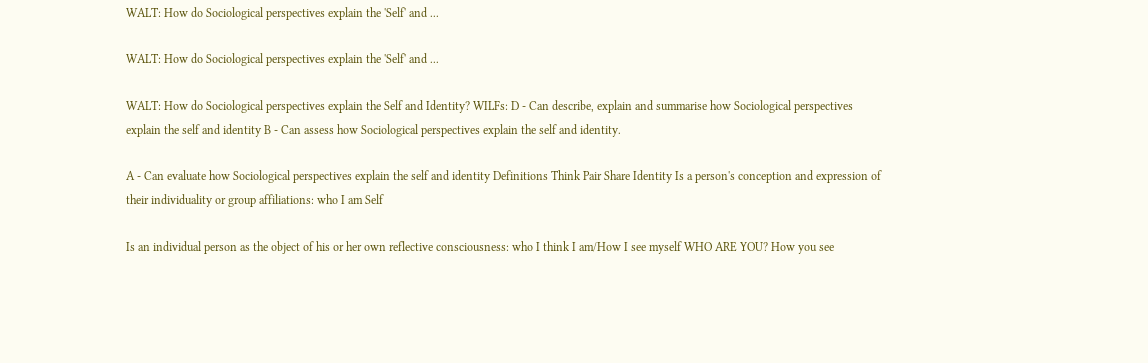WALT: How do Sociological perspectives explain the 'Self' and ...

WALT: How do Sociological perspectives explain the 'Self' and ...

WALT: How do Sociological perspectives explain the Self and Identity? WILFs: D - Can describe, explain and summarise how Sociological perspectives explain the self and identity B - Can assess how Sociological perspectives explain the self and identity.

A - Can evaluate how Sociological perspectives explain the self and identity Definitions Think Pair Share Identity Is a person's conception and expression of their individuality or group affiliations: who I am Self

Is an individual person as the object of his or her own reflective consciousness: who I think I am/How I see myself WHO ARE YOU? How you see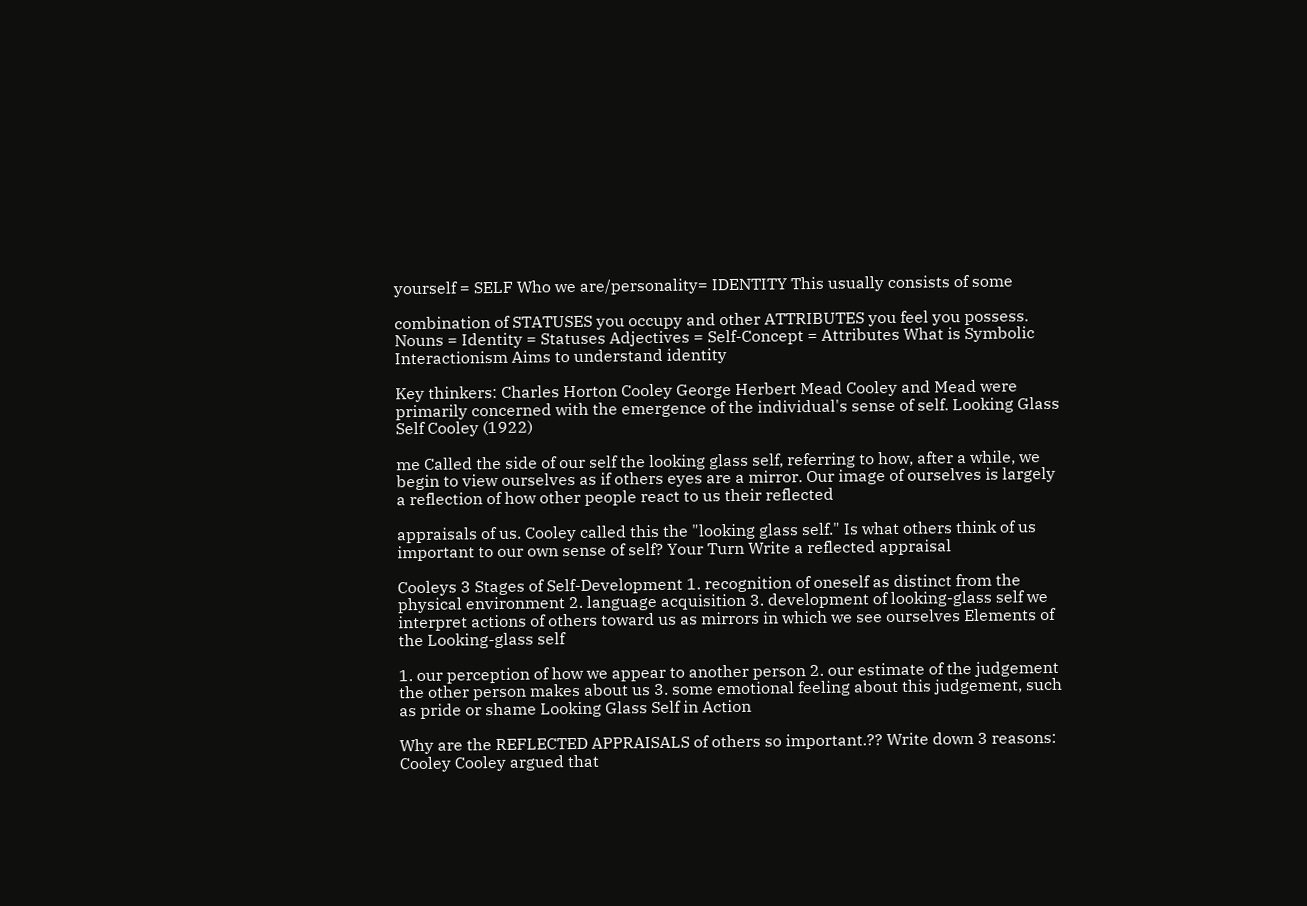yourself = SELF Who we are/personality= IDENTITY This usually consists of some

combination of STATUSES you occupy and other ATTRIBUTES you feel you possess. Nouns = Identity = Statuses Adjectives = Self-Concept = Attributes What is Symbolic Interactionism Aims to understand identity

Key thinkers: Charles Horton Cooley George Herbert Mead Cooley and Mead were primarily concerned with the emergence of the individual's sense of self. Looking Glass Self Cooley (1922)

me Called the side of our self the looking glass self, referring to how, after a while, we begin to view ourselves as if others eyes are a mirror. Our image of ourselves is largely a reflection of how other people react to us their reflected

appraisals of us. Cooley called this the "looking glass self." Is what others think of us important to our own sense of self? Your Turn Write a reflected appraisal

Cooleys 3 Stages of Self-Development 1. recognition of oneself as distinct from the physical environment 2. language acquisition 3. development of looking-glass self we interpret actions of others toward us as mirrors in which we see ourselves Elements of the Looking-glass self

1. our perception of how we appear to another person 2. our estimate of the judgement the other person makes about us 3. some emotional feeling about this judgement, such as pride or shame Looking Glass Self in Action

Why are the REFLECTED APPRAISALS of others so important.?? Write down 3 reasons: Cooley Cooley argued that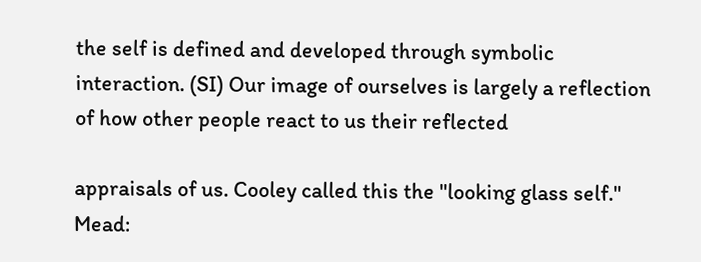the self is defined and developed through symbolic interaction. (SI) Our image of ourselves is largely a reflection of how other people react to us their reflected

appraisals of us. Cooley called this the "looking glass self." Mead: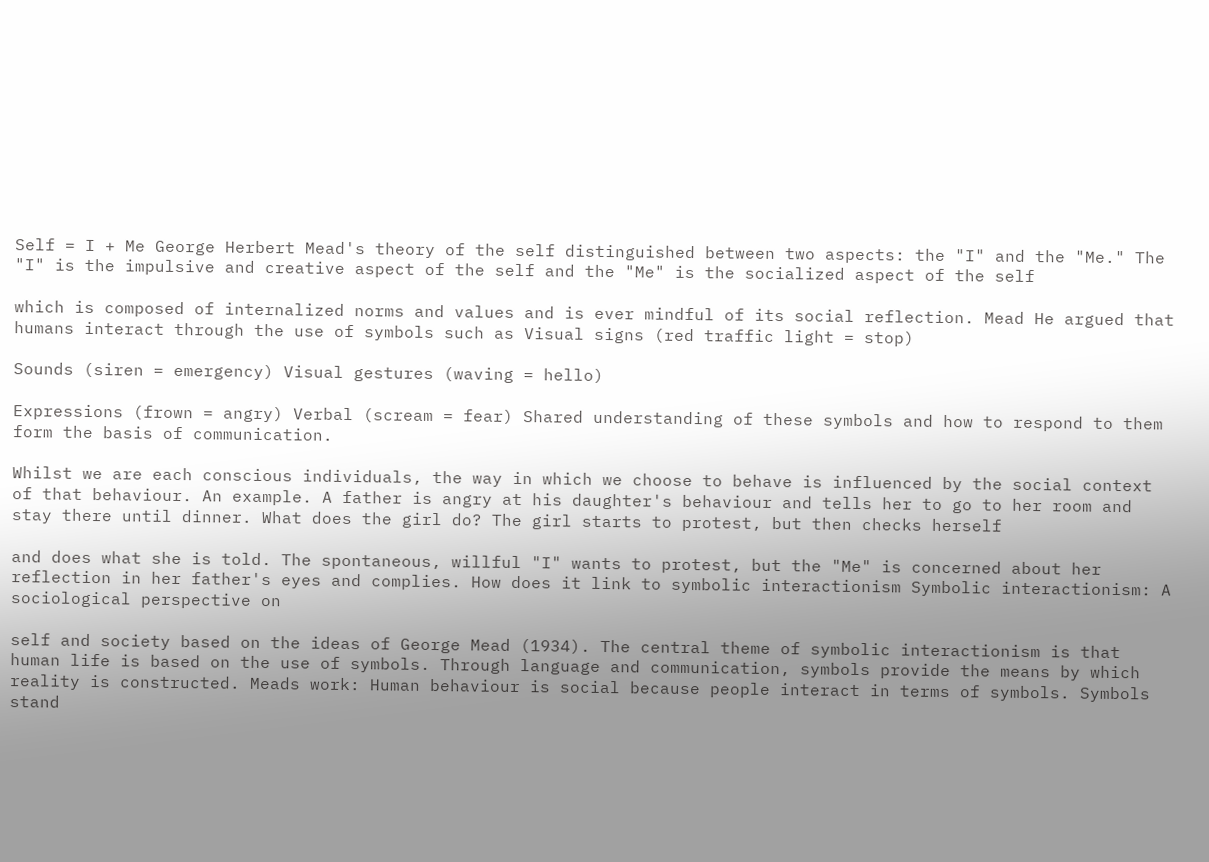Self = I + Me George Herbert Mead's theory of the self distinguished between two aspects: the "I" and the "Me." The "I" is the impulsive and creative aspect of the self and the "Me" is the socialized aspect of the self

which is composed of internalized norms and values and is ever mindful of its social reflection. Mead He argued that humans interact through the use of symbols such as Visual signs (red traffic light = stop)

Sounds (siren = emergency) Visual gestures (waving = hello)

Expressions (frown = angry) Verbal (scream = fear) Shared understanding of these symbols and how to respond to them form the basis of communication.

Whilst we are each conscious individuals, the way in which we choose to behave is influenced by the social context of that behaviour. An example. A father is angry at his daughter's behaviour and tells her to go to her room and stay there until dinner. What does the girl do? The girl starts to protest, but then checks herself

and does what she is told. The spontaneous, willful "I" wants to protest, but the "Me" is concerned about her reflection in her father's eyes and complies. How does it link to symbolic interactionism Symbolic interactionism: A sociological perspective on

self and society based on the ideas of George Mead (1934). The central theme of symbolic interactionism is that human life is based on the use of symbols. Through language and communication, symbols provide the means by which reality is constructed. Meads work: Human behaviour is social because people interact in terms of symbols. Symbols stand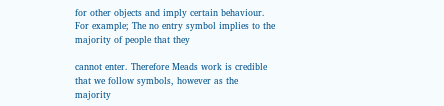for other objects and imply certain behaviour. For example; The no entry symbol implies to the majority of people that they

cannot enter. Therefore Meads work is credible that we follow symbols, however as the majority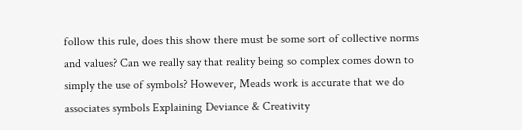follow this rule, does this show there must be some sort of collective norms and values? Can we really say that reality being so complex comes down to simply the use of symbols? However, Meads work is accurate that we do associates symbols Explaining Deviance & Creativity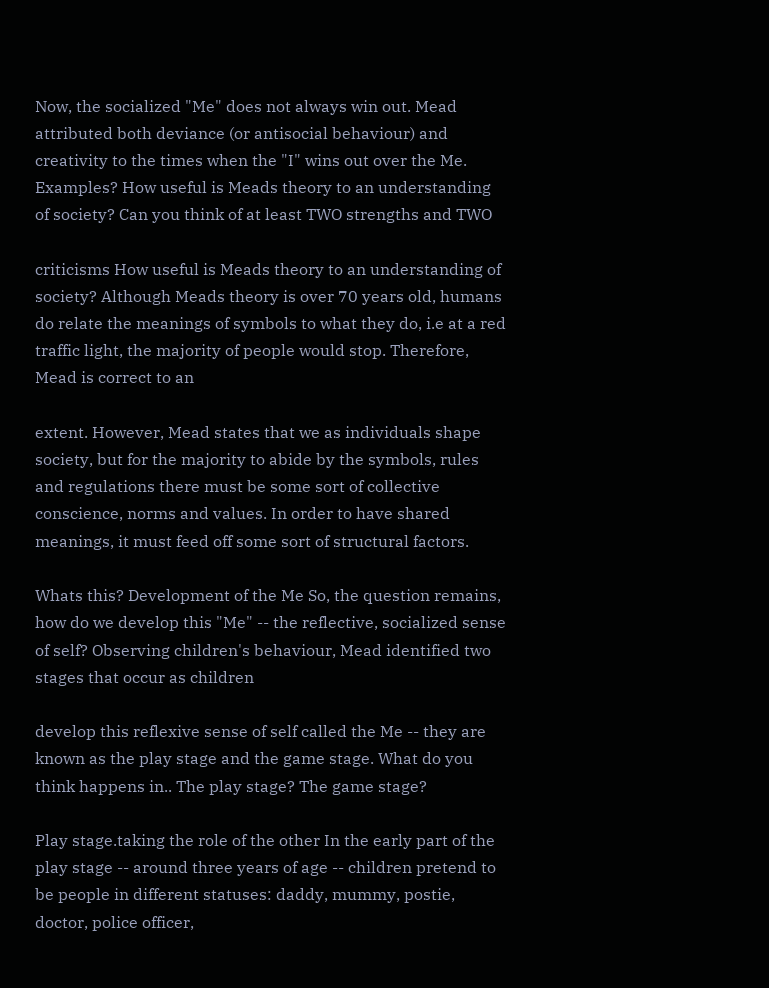Now, the socialized "Me" does not always win out. Mead attributed both deviance (or antisocial behaviour) and creativity to the times when the "I" wins out over the Me. Examples? How useful is Meads theory to an understanding of society? Can you think of at least TWO strengths and TWO

criticisms How useful is Meads theory to an understanding of society? Although Meads theory is over 70 years old, humans do relate the meanings of symbols to what they do, i.e at a red traffic light, the majority of people would stop. Therefore, Mead is correct to an

extent. However, Mead states that we as individuals shape society, but for the majority to abide by the symbols, rules and regulations there must be some sort of collective conscience, norms and values. In order to have shared meanings, it must feed off some sort of structural factors.

Whats this? Development of the Me So, the question remains, how do we develop this "Me" -- the reflective, socialized sense of self? Observing children's behaviour, Mead identified two stages that occur as children

develop this reflexive sense of self called the Me -- they are known as the play stage and the game stage. What do you think happens in.. The play stage? The game stage?

Play stage.taking the role of the other In the early part of the play stage -- around three years of age -- children pretend to be people in different statuses: daddy, mummy, postie, doctor, police officer,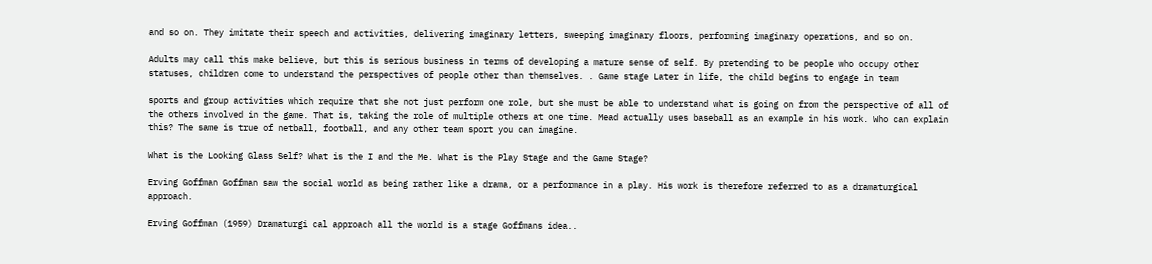and so on. They imitate their speech and activities, delivering imaginary letters, sweeping imaginary floors, performing imaginary operations, and so on.

Adults may call this make believe, but this is serious business in terms of developing a mature sense of self. By pretending to be people who occupy other statuses, children come to understand the perspectives of people other than themselves. . Game stage Later in life, the child begins to engage in team

sports and group activities which require that she not just perform one role, but she must be able to understand what is going on from the perspective of all of the others involved in the game. That is, taking the role of multiple others at one time. Mead actually uses baseball as an example in his work. Who can explain this? The same is true of netball, football, and any other team sport you can imagine.

What is the Looking Glass Self? What is the I and the Me. What is the Play Stage and the Game Stage?

Erving Goffman Goffman saw the social world as being rather like a drama, or a performance in a play. His work is therefore referred to as a dramaturgical approach.

Erving Goffman (1959) Dramaturgi cal approach all the world is a stage Goffmans idea..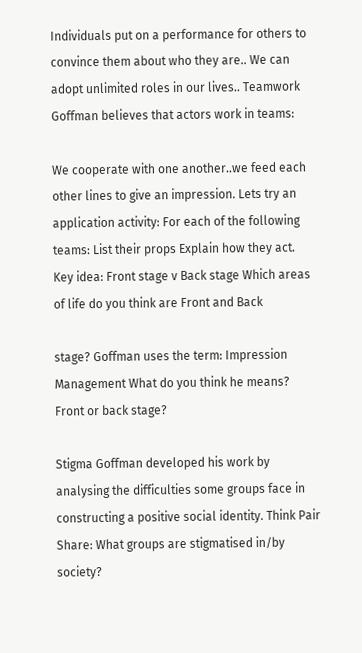Individuals put on a performance for others to convince them about who they are.. We can adopt unlimited roles in our lives.. Teamwork Goffman believes that actors work in teams:

We cooperate with one another..we feed each other lines to give an impression. Lets try an application activity: For each of the following teams: List their props Explain how they act. Key idea: Front stage v Back stage Which areas of life do you think are Front and Back

stage? Goffman uses the term: Impression Management What do you think he means? Front or back stage?

Stigma Goffman developed his work by analysing the difficulties some groups face in constructing a positive social identity. Think Pair Share: What groups are stigmatised in/by society?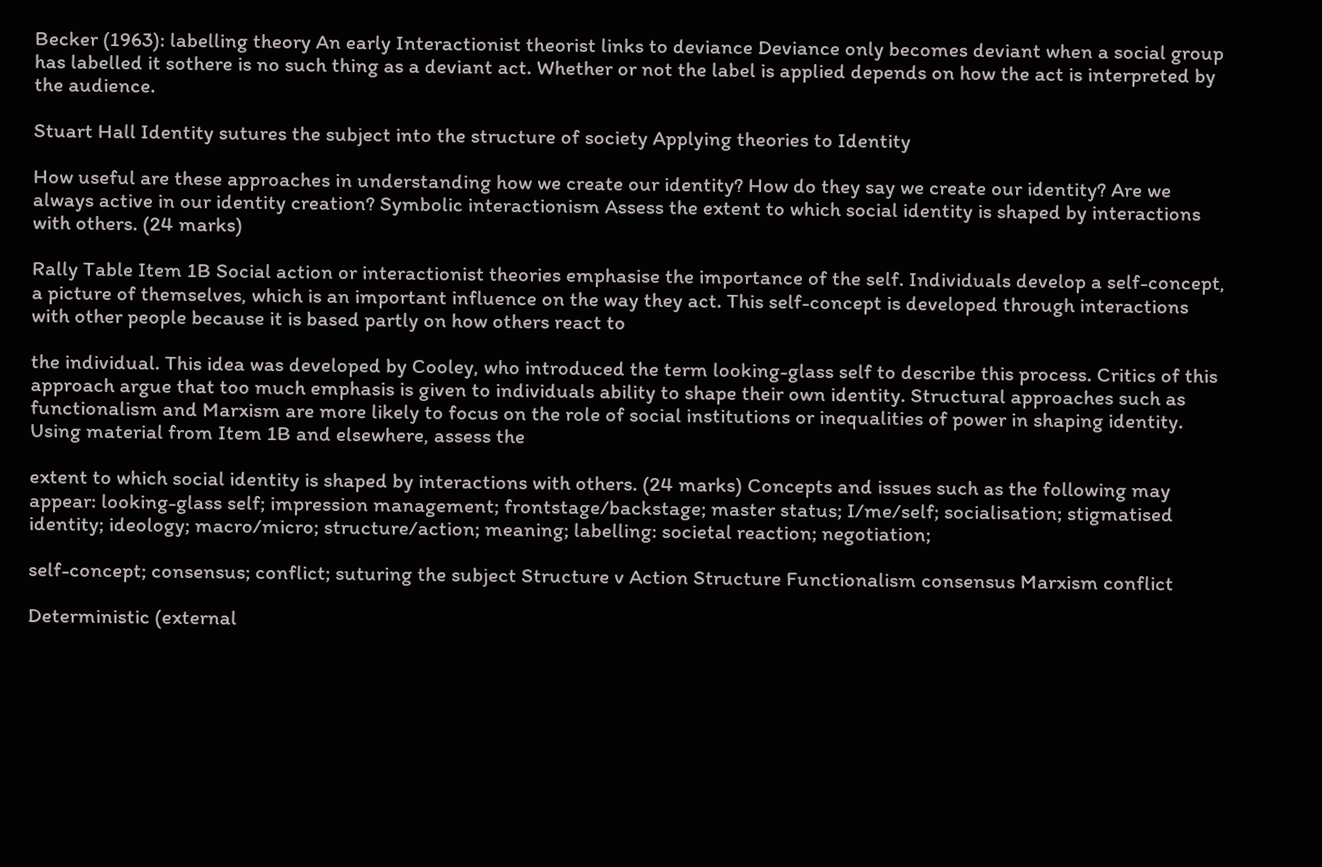Becker (1963): labelling theory An early Interactionist theorist links to deviance Deviance only becomes deviant when a social group has labelled it sothere is no such thing as a deviant act. Whether or not the label is applied depends on how the act is interpreted by the audience.

Stuart Hall Identity sutures the subject into the structure of society Applying theories to Identity

How useful are these approaches in understanding how we create our identity? How do they say we create our identity? Are we always active in our identity creation? Symbolic interactionism Assess the extent to which social identity is shaped by interactions with others. (24 marks)

Rally Table Item 1B Social action or interactionist theories emphasise the importance of the self. Individuals develop a self-concept, a picture of themselves, which is an important influence on the way they act. This self-concept is developed through interactions with other people because it is based partly on how others react to

the individual. This idea was developed by Cooley, who introduced the term looking-glass self to describe this process. Critics of this approach argue that too much emphasis is given to individuals ability to shape their own identity. Structural approaches such as functionalism and Marxism are more likely to focus on the role of social institutions or inequalities of power in shaping identity. Using material from Item 1B and elsewhere, assess the

extent to which social identity is shaped by interactions with others. (24 marks) Concepts and issues such as the following may appear: looking-glass self; impression management; frontstage/backstage; master status; I/me/self; socialisation; stigmatised identity; ideology; macro/micro; structure/action; meaning; labelling: societal reaction; negotiation;

self-concept; consensus; conflict; suturing the subject Structure v Action Structure Functionalism consensus Marxism conflict

Deterministic (external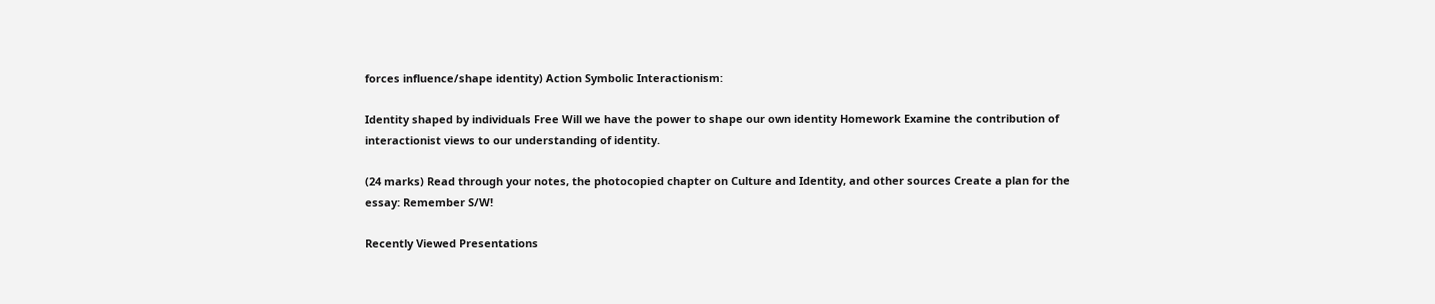forces influence/shape identity) Action Symbolic Interactionism:

Identity shaped by individuals Free Will we have the power to shape our own identity Homework Examine the contribution of interactionist views to our understanding of identity.

(24 marks) Read through your notes, the photocopied chapter on Culture and Identity, and other sources Create a plan for the essay: Remember S/W!

Recently Viewed Presentations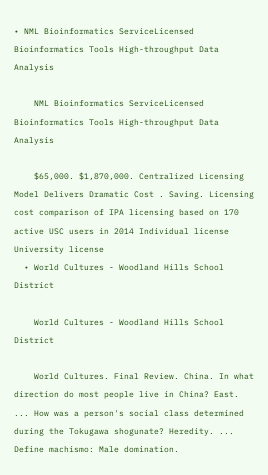• NML Bioinformatics ServiceLicensed Bioinformatics Tools High-throughput Data Analysis

    NML Bioinformatics ServiceLicensed Bioinformatics Tools High-throughput Data Analysis

    $65,000. $1,870,000. Centralized Licensing Model Delivers Dramatic Cost . Saving. Licensing cost comparison of IPA licensing based on 170 active USC users in 2014 Individual license University license
  • World Cultures - Woodland Hills School District

    World Cultures - Woodland Hills School District

    World Cultures. Final Review. China. In what direction do most people live in China? East. ... How was a person's social class determined during the Tokugawa shogunate? Heredity. ... Define machismo: Male domination.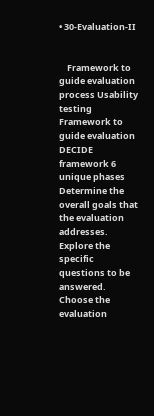• 30-Evaluation-II


    Framework to guide evaluation process Usability testing Framework to guide evaluation DECIDE framework 6 unique phases Determine the overall goals that the evaluation addresses. Explore the specific questions to be answered. Choose the evaluation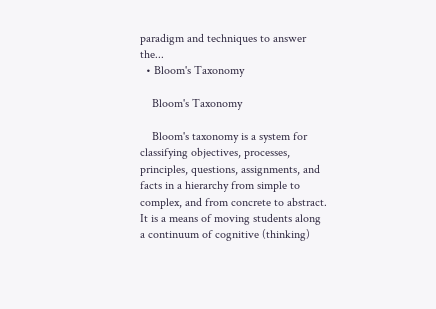paradigm and techniques to answer the...
  • Bloom's Taxonomy

    Bloom's Taxonomy

    Bloom's taxonomy is a system for classifying objectives, processes, principles, questions, assignments, and facts in a hierarchy from simple to complex, and from concrete to abstract. It is a means of moving students along a continuum of cognitive (thinking)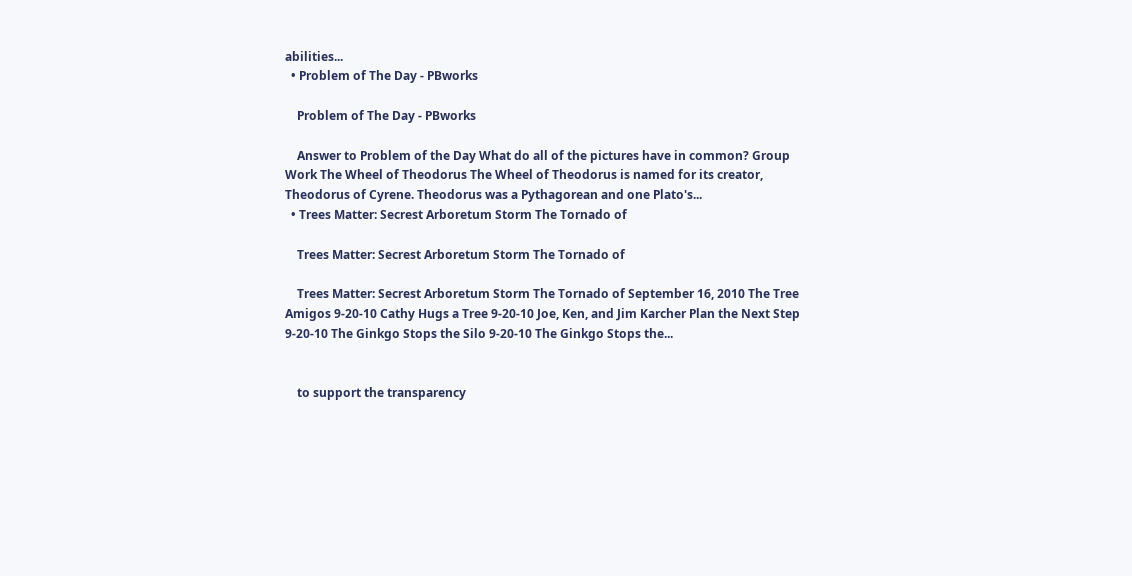abilities...
  • Problem of The Day - PBworks

    Problem of The Day - PBworks

    Answer to Problem of the Day What do all of the pictures have in common? Group Work The Wheel of Theodorus The Wheel of Theodorus is named for its creator, Theodorus of Cyrene. Theodorus was a Pythagorean and one Plato's...
  • Trees Matter: Secrest Arboretum Storm The Tornado of

    Trees Matter: Secrest Arboretum Storm The Tornado of

    Trees Matter: Secrest Arboretum Storm The Tornado of September 16, 2010 The Tree Amigos 9-20-10 Cathy Hugs a Tree 9-20-10 Joe, Ken, and Jim Karcher Plan the Next Step 9-20-10 The Ginkgo Stops the Silo 9-20-10 The Ginkgo Stops the...


    to support the transparency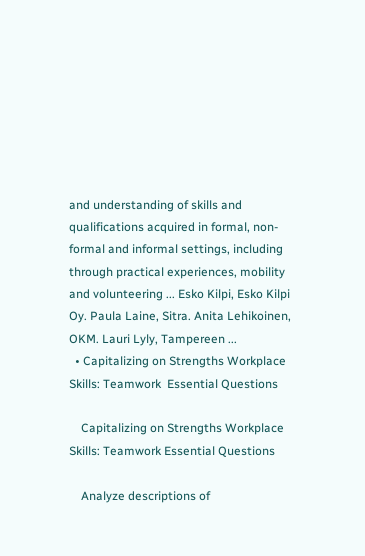and understanding of skills and qualifications acquired in formal, non-formal and informal settings, including through practical experiences, mobility and volunteering ... Esko Kilpi, Esko Kilpi Oy. Paula Laine, Sitra. Anita Lehikoinen, OKM. Lauri Lyly, Tampereen ...
  • Capitalizing on Strengths Workplace Skills: Teamwork  Essential Questions

    Capitalizing on Strengths Workplace Skills: Teamwork Essential Questions

    Analyze descriptions of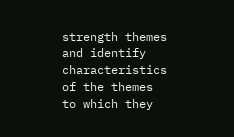strength themes and identify characteristics of the themes to which they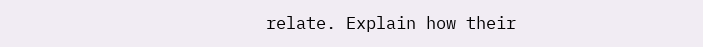relate. Explain how their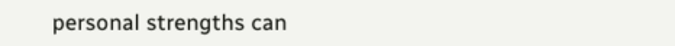personal strengths can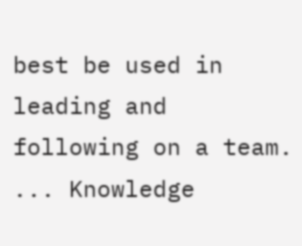best be used in leading and following on a team. ... Knowledge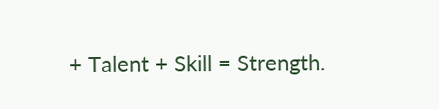+ Talent + Skill = Strength.